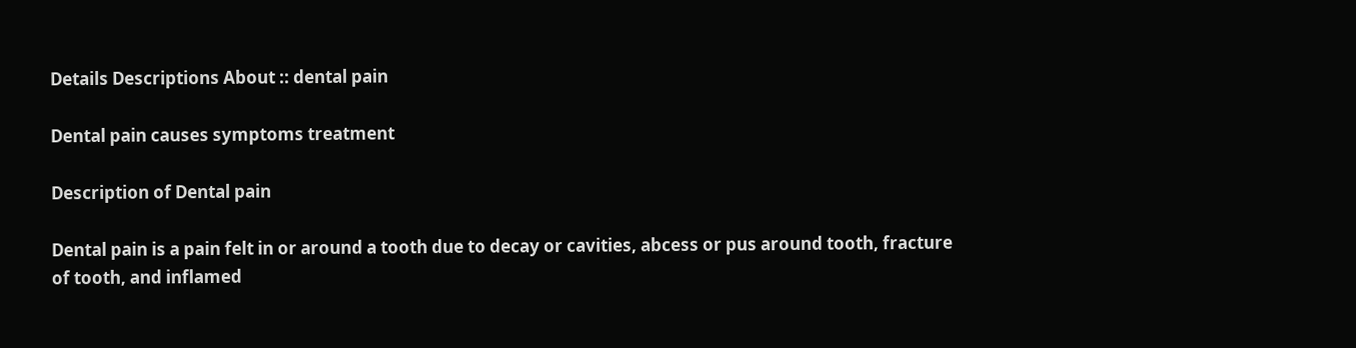Details Descriptions About :: dental pain

Dental pain causes symptoms treatment

Description of Dental pain

Dental pain is a pain felt in or around a tooth due to decay or cavities, abcess or pus around tooth, fracture of tooth, and inflamed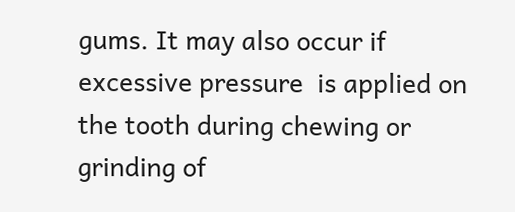gums. It may also occur if excessive pressure  is applied on the tooth during chewing or grinding of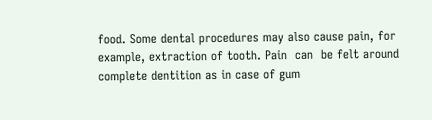food. Some dental procedures may also cause pain, for example, extraction of tooth. Pain  can  be felt around complete dentition as in case of gum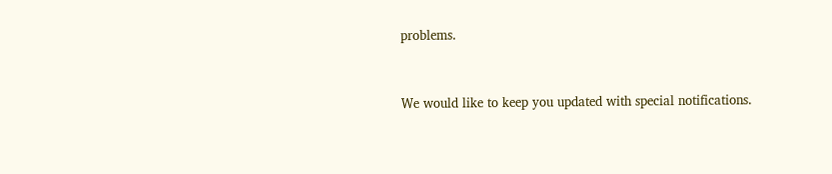problems.


We would like to keep you updated with special notifications.